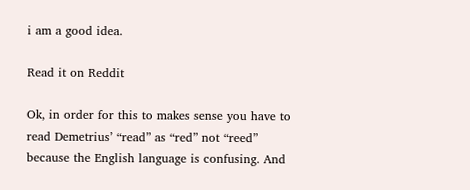i am a good idea.

Read it on Reddit

Ok, in order for this to makes sense you have to read Demetrius’ “read” as “red” not “reed” because the English language is confusing. And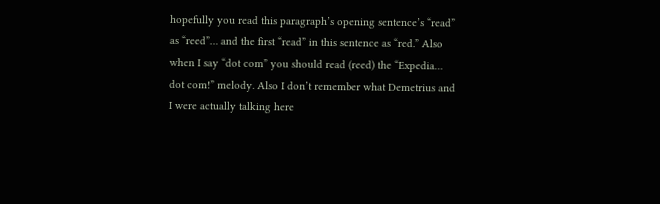hopefully you read this paragraph’s opening sentence’s “read” as “reed”… and the first “read” in this sentence as “red.” Also when I say “dot com” you should read (reed) the “Expedia… dot com!” melody. Also I don’t remember what Demetrius and I were actually talking here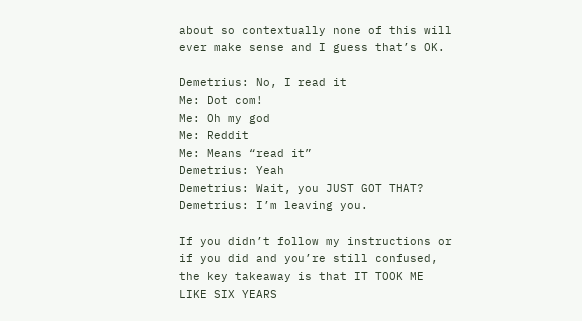about so contextually none of this will ever make sense and I guess that’s OK.

Demetrius: No, I read it
Me: Dot com!
Me: Oh my god
Me: Reddit
Me: Means “read it”
Demetrius: Yeah
Demetrius: Wait, you JUST GOT THAT?
Demetrius: I’m leaving you.

If you didn’t follow my instructions or if you did and you’re still confused, the key takeaway is that IT TOOK ME LIKE SIX YEARS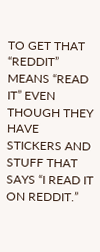TO GET THAT “REDDIT” MEANS “READ IT” EVEN THOUGH THEY HAVE STICKERS AND STUFF THAT SAYS “I READ IT ON REDDIT.”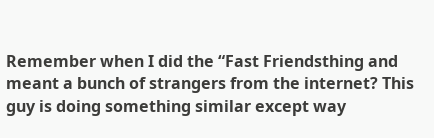Remember when I did the “Fast Friendsthing and meant a bunch of strangers from the internet? This guy is doing something similar except way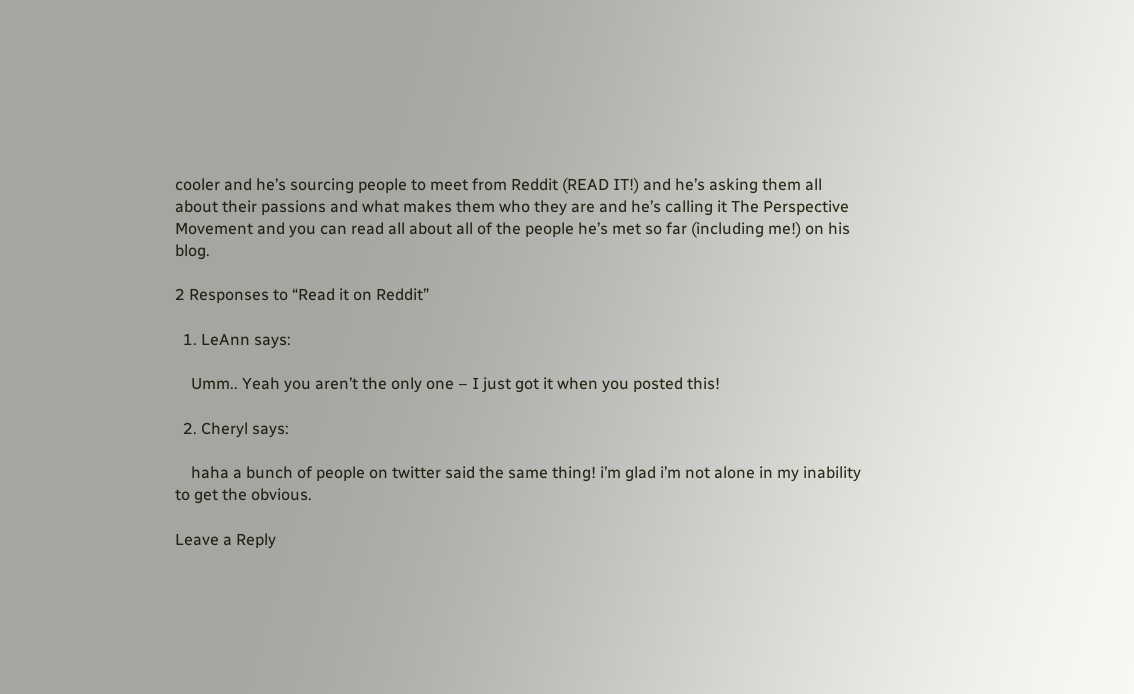cooler and he’s sourcing people to meet from Reddit (READ IT!) and he’s asking them all about their passions and what makes them who they are and he’s calling it The Perspective Movement and you can read all about all of the people he’s met so far (including me!) on his blog.

2 Responses to “Read it on Reddit”

  1. LeAnn says:

    Umm.. Yeah you aren’t the only one – I just got it when you posted this!

  2. Cheryl says:

    haha a bunch of people on twitter said the same thing! i’m glad i’m not alone in my inability to get the obvious.

Leave a Reply